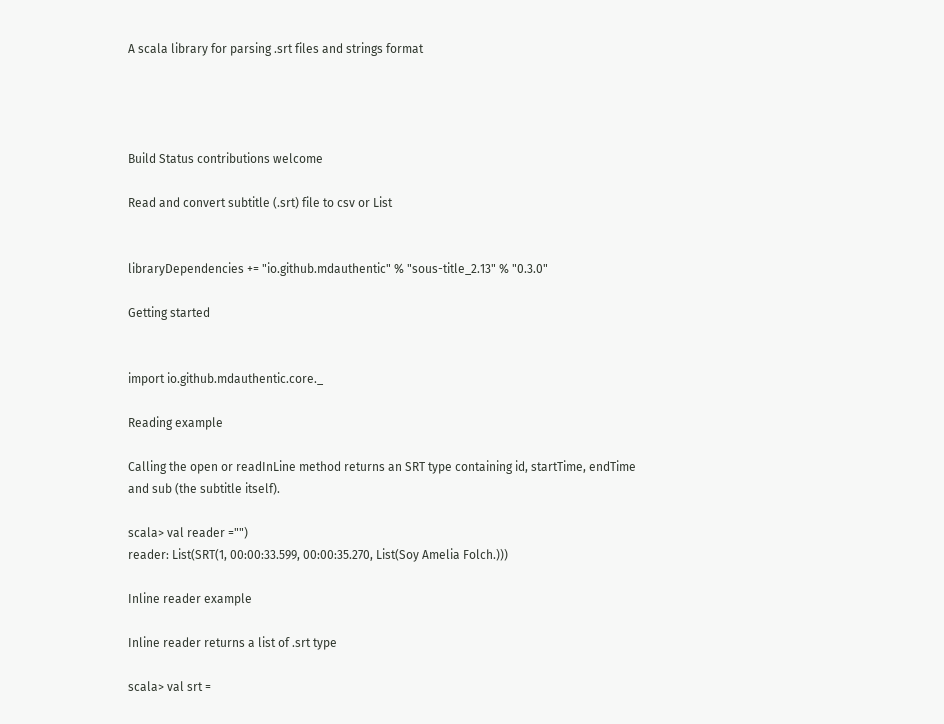A scala library for parsing .srt files and strings format




Build Status contributions welcome

Read and convert subtitle (.srt) file to csv or List


libraryDependencies += "io.github.mdauthentic" % "sous-title_2.13" % "0.3.0"

Getting started


import io.github.mdauthentic.core._

Reading example

Calling the open or readInLine method returns an SRT type containing id, startTime, endTime and sub (the subtitle itself).

scala> val reader ="")
reader: List(SRT(1, 00:00:33.599, 00:00:35.270, List(Soy Amelia Folch.)))

Inline reader example

Inline reader returns a list of .srt type

scala> val srt =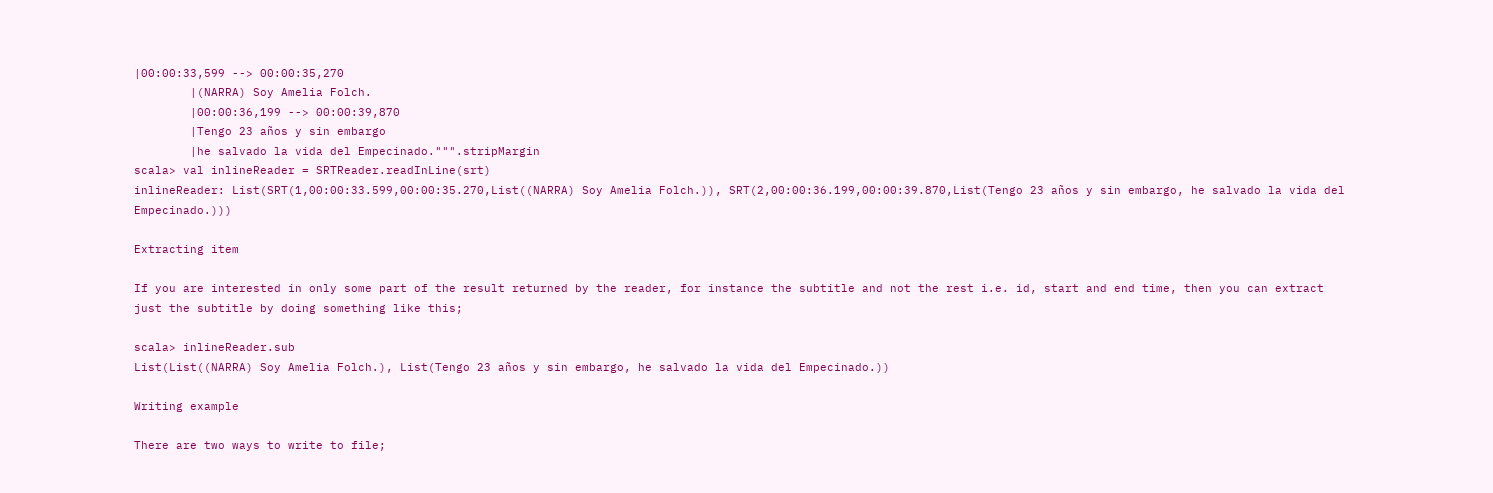|00:00:33,599 --> 00:00:35,270
        |(NARRA) Soy Amelia Folch.
        |00:00:36,199 --> 00:00:39,870
        |Tengo 23 años y sin embargo
        |he salvado la vida del Empecinado.""".stripMargin
scala> val inlineReader = SRTReader.readInLine(srt)
inlineReader: List(SRT(1,00:00:33.599,00:00:35.270,List((NARRA) Soy Amelia Folch.)), SRT(2,00:00:36.199,00:00:39.870,List(Tengo 23 años y sin embargo, he salvado la vida del Empecinado.)))

Extracting item

If you are interested in only some part of the result returned by the reader, for instance the subtitle and not the rest i.e. id, start and end time, then you can extract just the subtitle by doing something like this;

scala> inlineReader.sub
List(List((NARRA) Soy Amelia Folch.), List(Tengo 23 años y sin embargo, he salvado la vida del Empecinado.))

Writing example

There are two ways to write to file;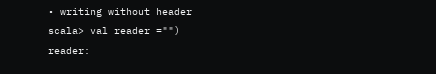• writing without header
scala> val reader ="")
reader: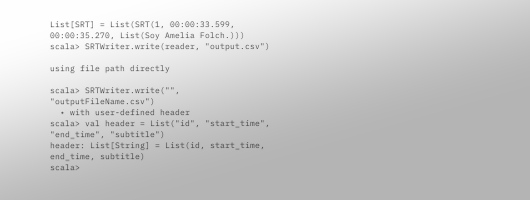List[SRT] = List(SRT(1, 00:00:33.599, 00:00:35.270, List(Soy Amelia Folch.)))
scala> SRTWriter.write(reader, "output.csv")

using file path directly

scala> SRTWriter.write("", "outputFileName.csv")
  • with user-defined header
scala> val header = List("id", "start_time", "end_time", "subtitle")
header: List[String] = List(id, start_time, end_time, subtitle)
scala>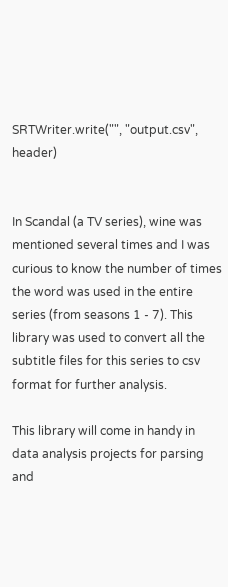SRTWriter.write("", "output.csv", header)


In Scandal (a TV series), wine was mentioned several times and I was curious to know the number of times the word was used in the entire series (from seasons 1 - 7). This library was used to convert all the subtitle files for this series to csv format for further analysis.

This library will come in handy in data analysis projects for parsing and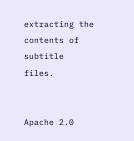extracting the contents of subtitle files.


Apache 2.0